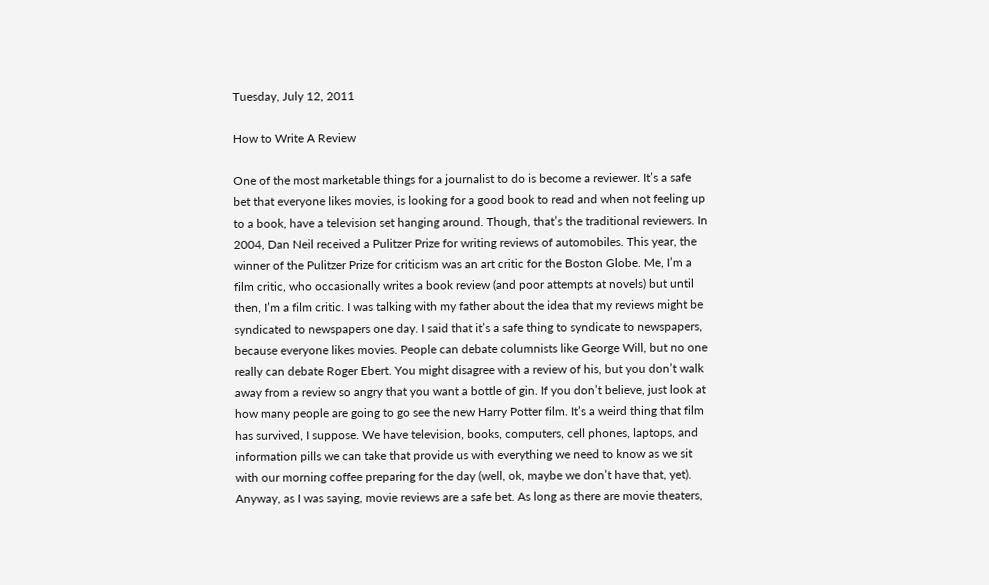Tuesday, July 12, 2011

How to Write A Review

One of the most marketable things for a journalist to do is become a reviewer. It’s a safe bet that everyone likes movies, is looking for a good book to read and when not feeling up to a book, have a television set hanging around. Though, that’s the traditional reviewers. In 2004, Dan Neil received a Pulitzer Prize for writing reviews of automobiles. This year, the winner of the Pulitzer Prize for criticism was an art critic for the Boston Globe. Me, I’m a film critic, who occasionally writes a book review (and poor attempts at novels) but until then, I’m a film critic. I was talking with my father about the idea that my reviews might be syndicated to newspapers one day. I said that it’s a safe thing to syndicate to newspapers, because everyone likes movies. People can debate columnists like George Will, but no one really can debate Roger Ebert. You might disagree with a review of his, but you don’t walk away from a review so angry that you want a bottle of gin. If you don’t believe, just look at how many people are going to go see the new Harry Potter film. It’s a weird thing that film has survived, I suppose. We have television, books, computers, cell phones, laptops, and information pills we can take that provide us with everything we need to know as we sit with our morning coffee preparing for the day (well, ok, maybe we don’t have that, yet). Anyway, as I was saying, movie reviews are a safe bet. As long as there are movie theaters,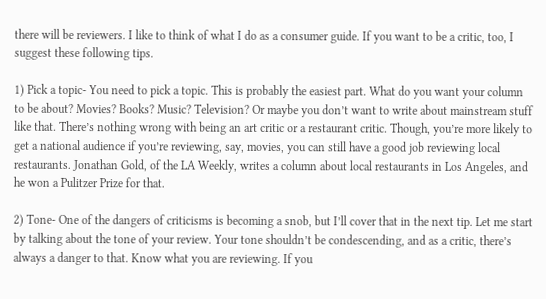there will be reviewers. I like to think of what I do as a consumer guide. If you want to be a critic, too, I suggest these following tips.

1) Pick a topic- You need to pick a topic. This is probably the easiest part. What do you want your column to be about? Movies? Books? Music? Television? Or maybe you don’t want to write about mainstream stuff like that. There’s nothing wrong with being an art critic or a restaurant critic. Though, you’re more likely to get a national audience if you’re reviewing, say, movies, you can still have a good job reviewing local restaurants. Jonathan Gold, of the LA Weekly, writes a column about local restaurants in Los Angeles, and he won a Pulitzer Prize for that.

2) Tone- One of the dangers of criticisms is becoming a snob, but I’ll cover that in the next tip. Let me start by talking about the tone of your review. Your tone shouldn’t be condescending, and as a critic, there’s always a danger to that. Know what you are reviewing. If you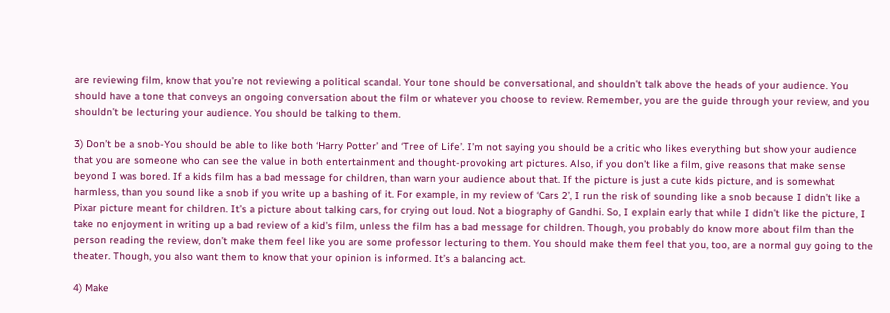are reviewing film, know that you’re not reviewing a political scandal. Your tone should be conversational, and shouldn’t talk above the heads of your audience. You should have a tone that conveys an ongoing conversation about the film or whatever you choose to review. Remember, you are the guide through your review, and you shouldn’t be lecturing your audience. You should be talking to them.

3) Don’t be a snob-You should be able to like both ‘Harry Potter’ and ‘Tree of Life’. I’m not saying you should be a critic who likes everything but show your audience that you are someone who can see the value in both entertainment and thought-provoking art pictures. Also, if you don’t like a film, give reasons that make sense beyond I was bored. If a kids film has a bad message for children, than warn your audience about that. If the picture is just a cute kids picture, and is somewhat harmless, than you sound like a snob if you write up a bashing of it. For example, in my review of ‘Cars 2’, I run the risk of sounding like a snob because I didn’t like a Pixar picture meant for children. It’s a picture about talking cars, for crying out loud. Not a biography of Gandhi. So, I explain early that while I didn’t like the picture, I take no enjoyment in writing up a bad review of a kid’s film, unless the film has a bad message for children. Though, you probably do know more about film than the person reading the review, don’t make them feel like you are some professor lecturing to them. You should make them feel that you, too, are a normal guy going to the theater. Though, you also want them to know that your opinion is informed. It’s a balancing act.

4) Make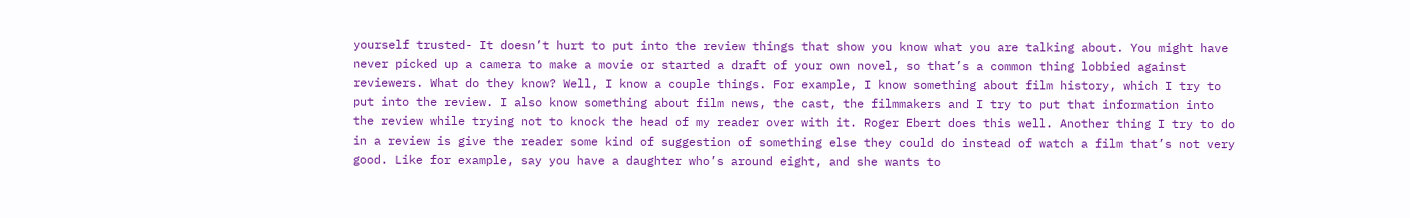yourself trusted- It doesn’t hurt to put into the review things that show you know what you are talking about. You might have never picked up a camera to make a movie or started a draft of your own novel, so that’s a common thing lobbied against reviewers. What do they know? Well, I know a couple things. For example, I know something about film history, which I try to put into the review. I also know something about film news, the cast, the filmmakers and I try to put that information into the review while trying not to knock the head of my reader over with it. Roger Ebert does this well. Another thing I try to do in a review is give the reader some kind of suggestion of something else they could do instead of watch a film that’s not very good. Like for example, say you have a daughter who’s around eight, and she wants to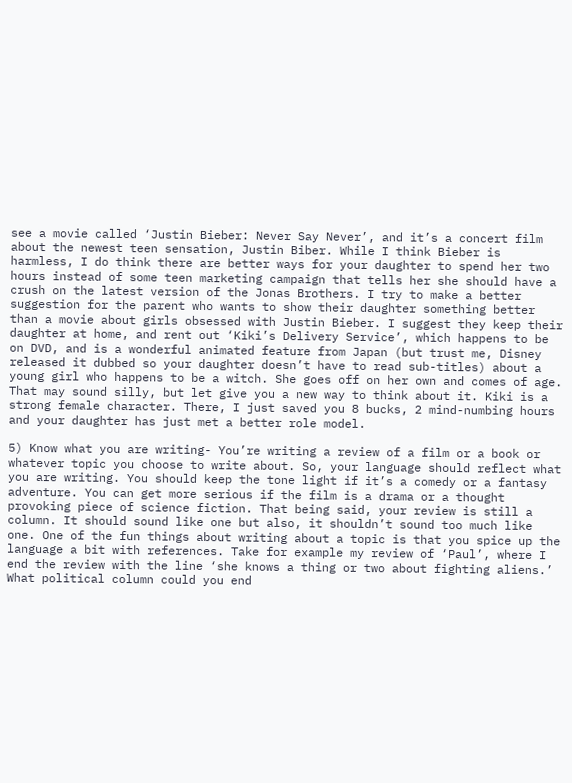see a movie called ‘Justin Bieber: Never Say Never’, and it’s a concert film about the newest teen sensation, Justin Biber. While I think Bieber is harmless, I do think there are better ways for your daughter to spend her two hours instead of some teen marketing campaign that tells her she should have a crush on the latest version of the Jonas Brothers. I try to make a better suggestion for the parent who wants to show their daughter something better than a movie about girls obsessed with Justin Bieber. I suggest they keep their daughter at home, and rent out ‘Kiki’s Delivery Service’, which happens to be on DVD, and is a wonderful animated feature from Japan (but trust me, Disney released it dubbed so your daughter doesn’t have to read sub-titles) about a young girl who happens to be a witch. She goes off on her own and comes of age. That may sound silly, but let give you a new way to think about it. Kiki is a strong female character. There, I just saved you 8 bucks, 2 mind-numbing hours and your daughter has just met a better role model.

5) Know what you are writing- You’re writing a review of a film or a book or whatever topic you choose to write about. So, your language should reflect what you are writing. You should keep the tone light if it’s a comedy or a fantasy adventure. You can get more serious if the film is a drama or a thought provoking piece of science fiction. That being said, your review is still a column. It should sound like one but also, it shouldn’t sound too much like one. One of the fun things about writing about a topic is that you spice up the language a bit with references. Take for example my review of ‘Paul’, where I end the review with the line ‘she knows a thing or two about fighting aliens.’ What political column could you end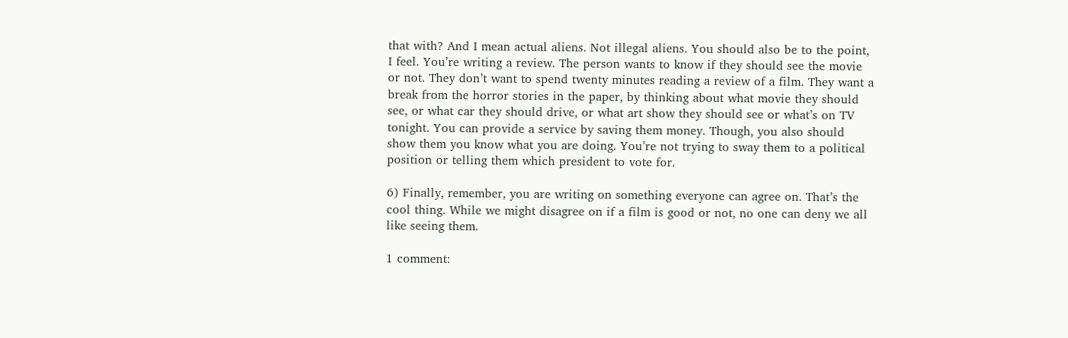that with? And I mean actual aliens. Not illegal aliens. You should also be to the point, I feel. You’re writing a review. The person wants to know if they should see the movie or not. They don’t want to spend twenty minutes reading a review of a film. They want a break from the horror stories in the paper, by thinking about what movie they should see, or what car they should drive, or what art show they should see or what’s on TV tonight. You can provide a service by saving them money. Though, you also should show them you know what you are doing. You’re not trying to sway them to a political position or telling them which president to vote for.

6) Finally, remember, you are writing on something everyone can agree on. That’s the cool thing. While we might disagree on if a film is good or not, no one can deny we all like seeing them.

1 comment: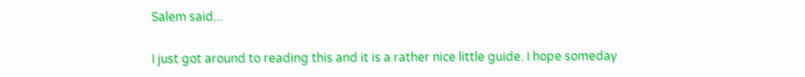Salem said...

I just got around to reading this and it is a rather nice little guide. I hope someday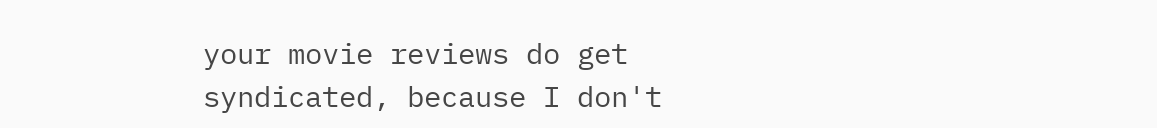your movie reviews do get syndicated, because I don't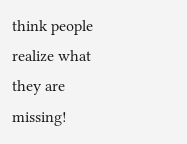think people realize what they are missing!